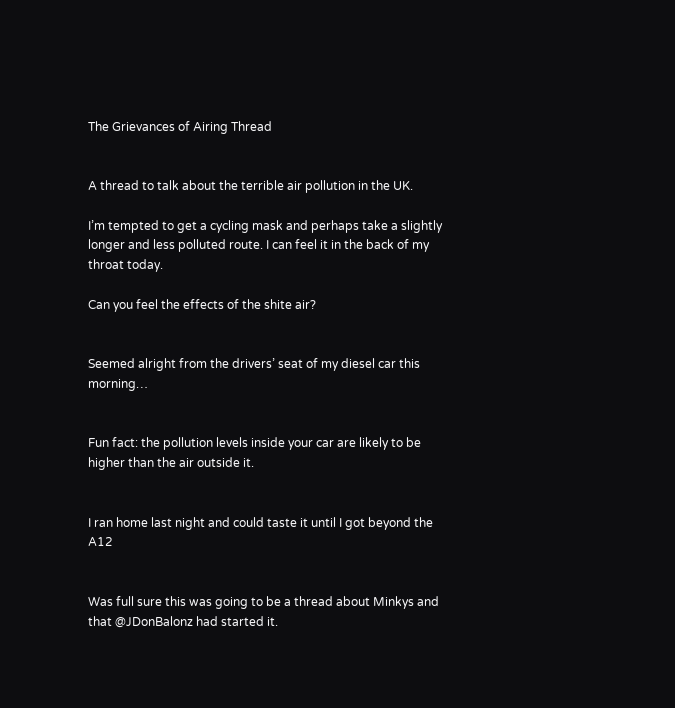The Grievances of Airing Thread


A thread to talk about the terrible air pollution in the UK.

I’m tempted to get a cycling mask and perhaps take a slightly longer and less polluted route. I can feel it in the back of my throat today.

Can you feel the effects of the shite air?


Seemed alright from the drivers’ seat of my diesel car this morning…


Fun fact: the pollution levels inside your car are likely to be higher than the air outside it.


I ran home last night and could taste it until I got beyond the A12


Was full sure this was going to be a thread about Minkys and that @JDonBalonz had started it.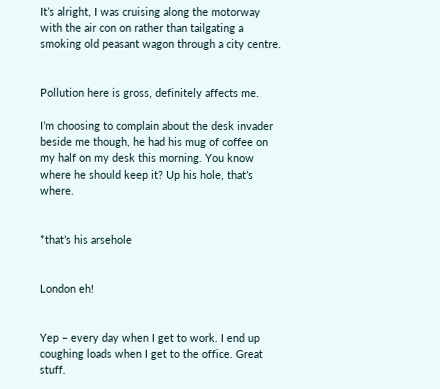It’s alright, I was cruising along the motorway with the air con on rather than tailgating a smoking old peasant wagon through a city centre.


Pollution here is gross, definitely affects me.

I’m choosing to complain about the desk invader beside me though, he had his mug of coffee on my half on my desk this morning. You know where he should keep it? Up his hole, that’s where.


*that’s his arsehole


London eh!


Yep – every day when I get to work. I end up coughing loads when I get to the office. Great stuff.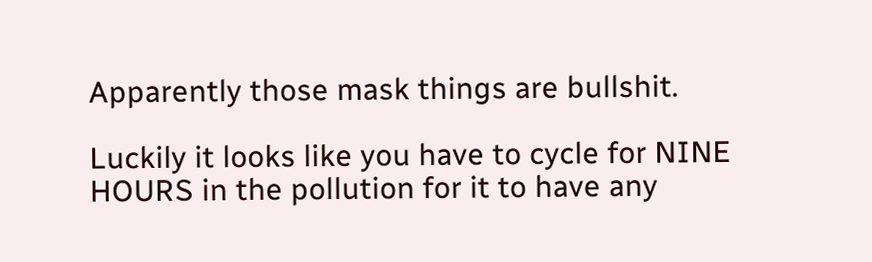Apparently those mask things are bullshit.

Luckily it looks like you have to cycle for NINE HOURS in the pollution for it to have any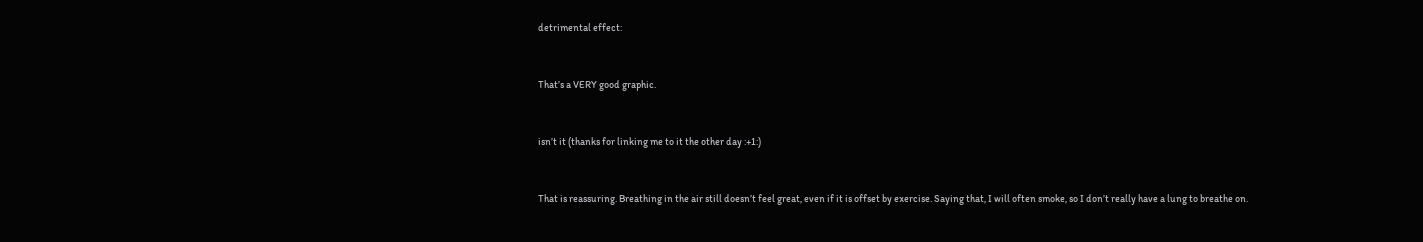detrimental effect:


That’s a VERY good graphic.


isn’t it (thanks for linking me to it the other day :+1:)


That is reassuring. Breathing in the air still doesn’t feel great, even if it is offset by exercise. Saying that, I will often smoke, so I don’t really have a lung to breathe on.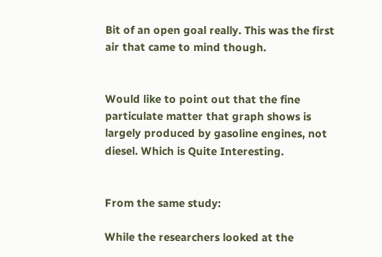Bit of an open goal really. This was the first air that came to mind though.


Would like to point out that the fine particulate matter that graph shows is largely produced by gasoline engines, not diesel. Which is Quite Interesting.


From the same study:

While the researchers looked at the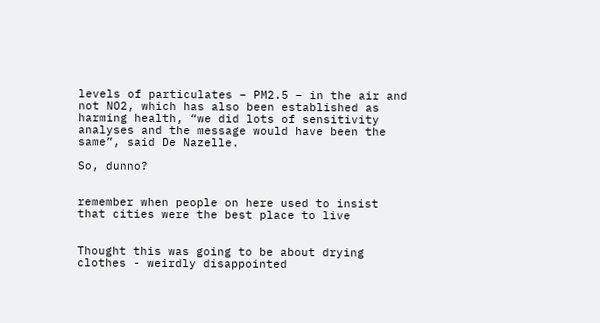levels of particulates – PM2.5 – in the air and not NO2, which has also been established as harming health, “we did lots of sensitivity analyses and the message would have been the same”, said De Nazelle.

So, dunno?


remember when people on here used to insist that cities were the best place to live


Thought this was going to be about drying clothes - weirdly disappointed